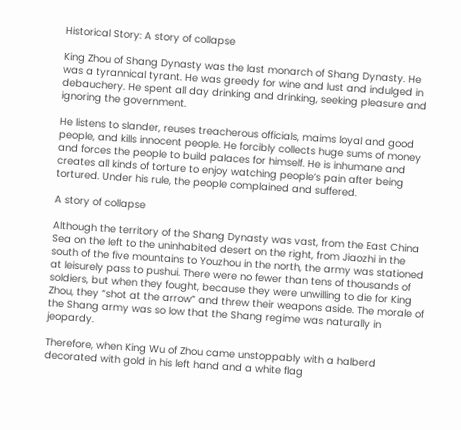Historical Story: A story of collapse

King Zhou of Shang Dynasty was the last monarch of Shang Dynasty. He was a tyrannical tyrant. He was greedy for wine and lust and indulged in debauchery. He spent all day drinking and drinking, seeking pleasure and ignoring the government.

He listens to slander, reuses treacherous officials, maims loyal and good people, and kills innocent people. He forcibly collects huge sums of money and forces the people to build palaces for himself. He is inhumane and creates all kinds of torture to enjoy watching people’s pain after being tortured. Under his rule, the people complained and suffered.

A story of collapse

Although the territory of the Shang Dynasty was vast, from the East China Sea on the left to the uninhabited desert on the right, from Jiaozhi in the south of the five mountains to Youzhou in the north, the army was stationed at leisurely pass to pushui. There were no fewer than tens of thousands of soldiers, but when they fought, because they were unwilling to die for King Zhou, they “shot at the arrow” and threw their weapons aside. The morale of the Shang army was so low that the Shang regime was naturally in jeopardy.

Therefore, when King Wu of Zhou came unstoppably with a halberd decorated with gold in his left hand and a white flag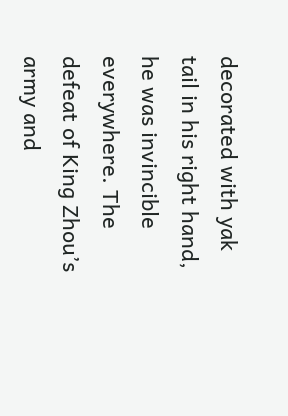decorated with yak tail in his right hand, he was invincible everywhere. The defeat of King Zhou’s army and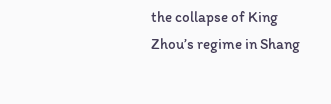the collapse of King Zhou’s regime in Shang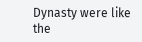Dynasty were like the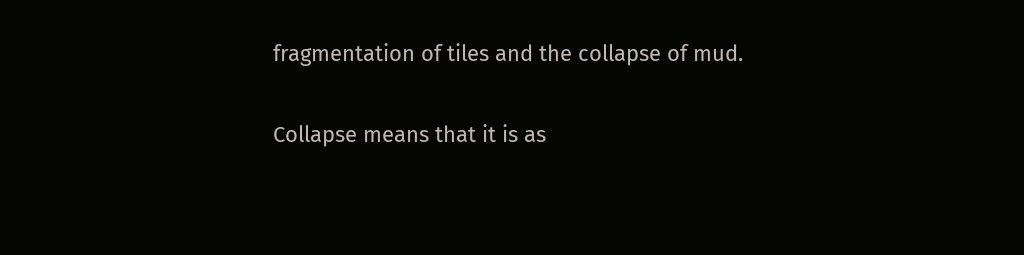fragmentation of tiles and the collapse of mud.

Collapse means that it is as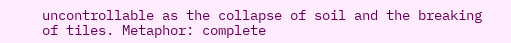uncontrollable as the collapse of soil and the breaking of tiles. Metaphor: complete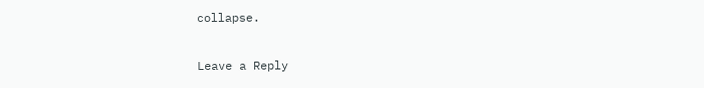collapse.

Leave a Reply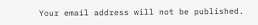Your email address will not be published.